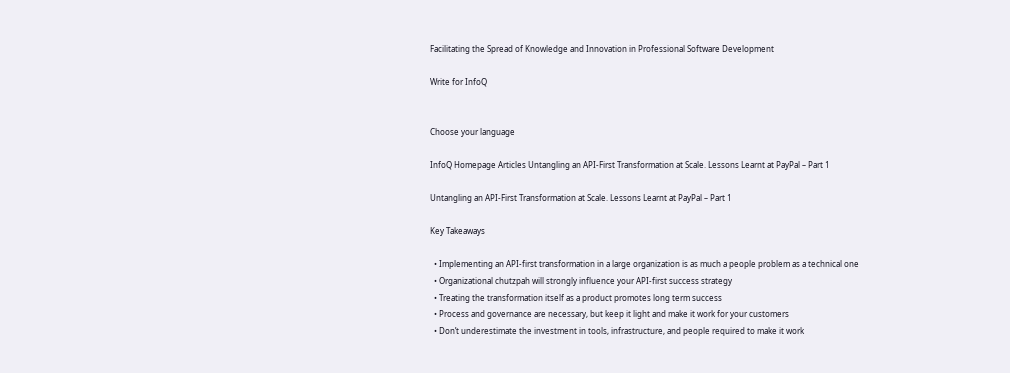Facilitating the Spread of Knowledge and Innovation in Professional Software Development

Write for InfoQ


Choose your language

InfoQ Homepage Articles Untangling an API-First Transformation at Scale. Lessons Learnt at PayPal – Part 1

Untangling an API-First Transformation at Scale. Lessons Learnt at PayPal – Part 1

Key Takeaways

  • Implementing an API-first transformation in a large organization is as much a people problem as a technical one
  • Organizational chutzpah will strongly influence your API-first success strategy
  • Treating the transformation itself as a product promotes long term success
  • Process and governance are necessary, but keep it light and make it work for your customers
  • Don’t underestimate the investment in tools, infrastructure, and people required to make it work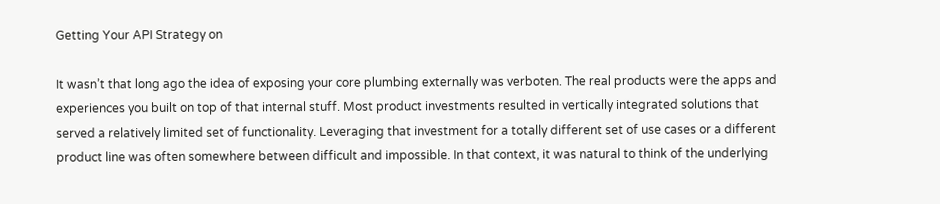Getting Your API Strategy on

It wasn’t that long ago the idea of exposing your core plumbing externally was verboten. The real products were the apps and experiences you built on top of that internal stuff. Most product investments resulted in vertically integrated solutions that served a relatively limited set of functionality. Leveraging that investment for a totally different set of use cases or a different product line was often somewhere between difficult and impossible. In that context, it was natural to think of the underlying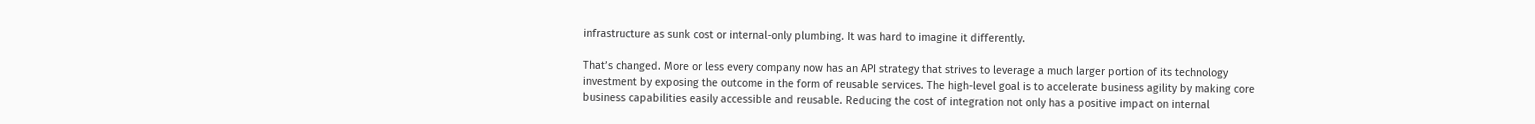infrastructure as sunk cost or internal-only plumbing. It was hard to imagine it differently.

That’s changed. More or less every company now has an API strategy that strives to leverage a much larger portion of its technology investment by exposing the outcome in the form of reusable services. The high-level goal is to accelerate business agility by making core business capabilities easily accessible and reusable. Reducing the cost of integration not only has a positive impact on internal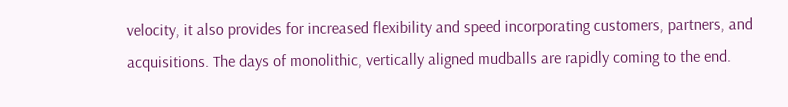velocity, it also provides for increased flexibility and speed incorporating customers, partners, and acquisitions. The days of monolithic, vertically aligned mudballs are rapidly coming to the end.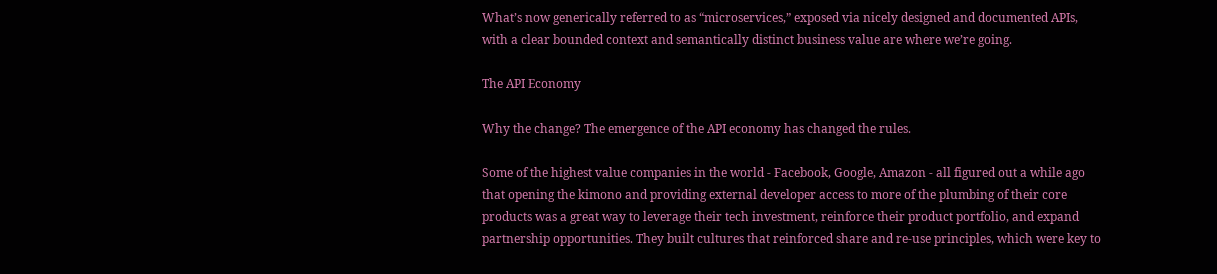What’s now generically referred to as “microservices,” exposed via nicely designed and documented APIs, with a clear bounded context and semantically distinct business value are where we’re going.

The API Economy

Why the change? The emergence of the API economy has changed the rules.

Some of the highest value companies in the world - Facebook, Google, Amazon - all figured out a while ago that opening the kimono and providing external developer access to more of the plumbing of their core products was a great way to leverage their tech investment, reinforce their product portfolio, and expand partnership opportunities. They built cultures that reinforced share and re-use principles, which were key to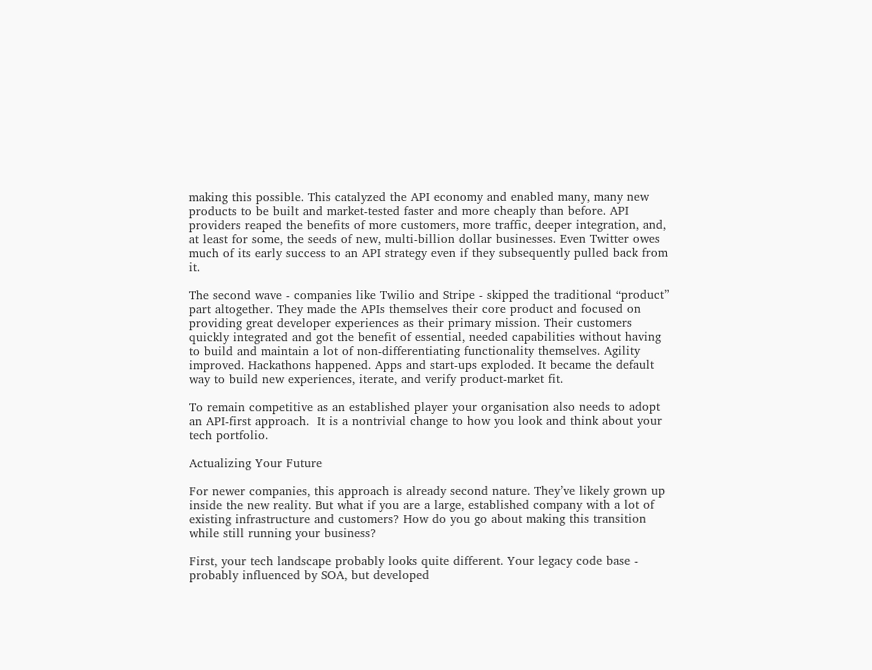making this possible. This catalyzed the API economy and enabled many, many new products to be built and market-tested faster and more cheaply than before. API providers reaped the benefits of more customers, more traffic, deeper integration, and, at least for some, the seeds of new, multi-billion dollar businesses. Even Twitter owes much of its early success to an API strategy even if they subsequently pulled back from it.

The second wave - companies like Twilio and Stripe - skipped the traditional “product” part altogether. They made the APIs themselves their core product and focused on providing great developer experiences as their primary mission. Their customers quickly integrated and got the benefit of essential, needed capabilities without having to build and maintain a lot of non-differentiating functionality themselves. Agility improved. Hackathons happened. Apps and start-ups exploded. It became the default way to build new experiences, iterate, and verify product-market fit.

To remain competitive as an established player your organisation also needs to adopt an API-first approach.  It is a nontrivial change to how you look and think about your tech portfolio.

Actualizing Your Future

For newer companies, this approach is already second nature. They’ve likely grown up inside the new reality. But what if you are a large, established company with a lot of existing infrastructure and customers? How do you go about making this transition while still running your business?

First, your tech landscape probably looks quite different. Your legacy code base - probably influenced by SOA, but developed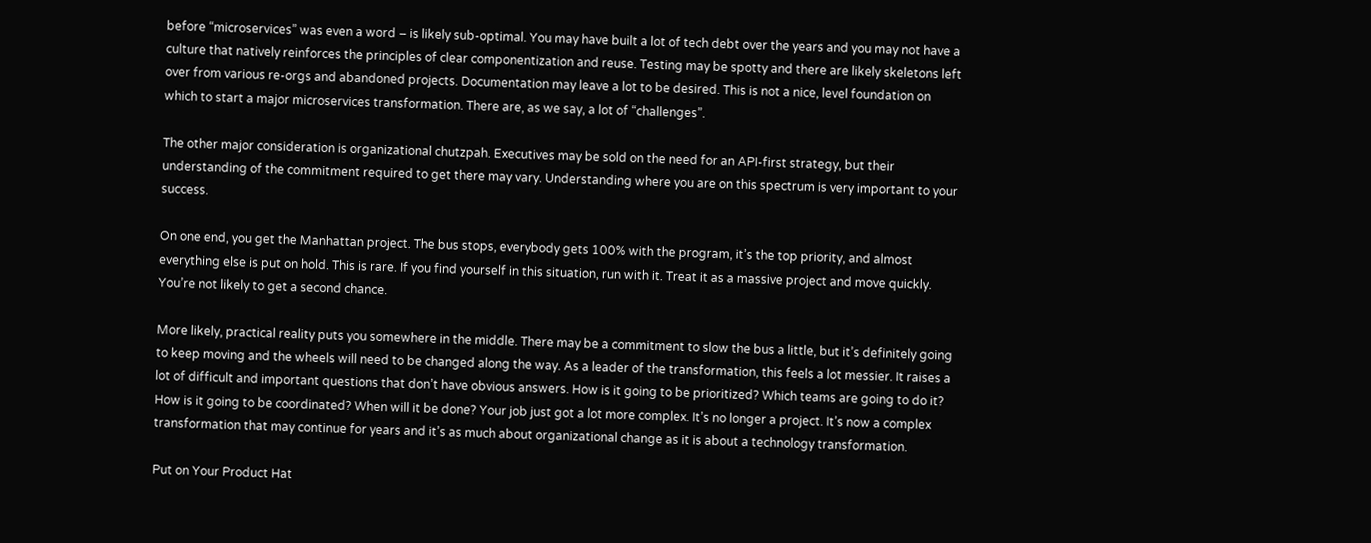before “microservices” was even a word – is likely sub-optimal. You may have built a lot of tech debt over the years and you may not have a culture that natively reinforces the principles of clear componentization and reuse. Testing may be spotty and there are likely skeletons left over from various re-orgs and abandoned projects. Documentation may leave a lot to be desired. This is not a nice, level foundation on which to start a major microservices transformation. There are, as we say, a lot of “challenges”.

The other major consideration is organizational chutzpah. Executives may be sold on the need for an API-first strategy, but their understanding of the commitment required to get there may vary. Understanding where you are on this spectrum is very important to your success.

On one end, you get the Manhattan project. The bus stops, everybody gets 100% with the program, it’s the top priority, and almost everything else is put on hold. This is rare. If you find yourself in this situation, run with it. Treat it as a massive project and move quickly. You’re not likely to get a second chance.

More likely, practical reality puts you somewhere in the middle. There may be a commitment to slow the bus a little, but it’s definitely going to keep moving and the wheels will need to be changed along the way. As a leader of the transformation, this feels a lot messier. It raises a lot of difficult and important questions that don’t have obvious answers. How is it going to be prioritized? Which teams are going to do it? How is it going to be coordinated? When will it be done? Your job just got a lot more complex. It’s no longer a project. It’s now a complex transformation that may continue for years and it’s as much about organizational change as it is about a technology transformation.

Put on Your Product Hat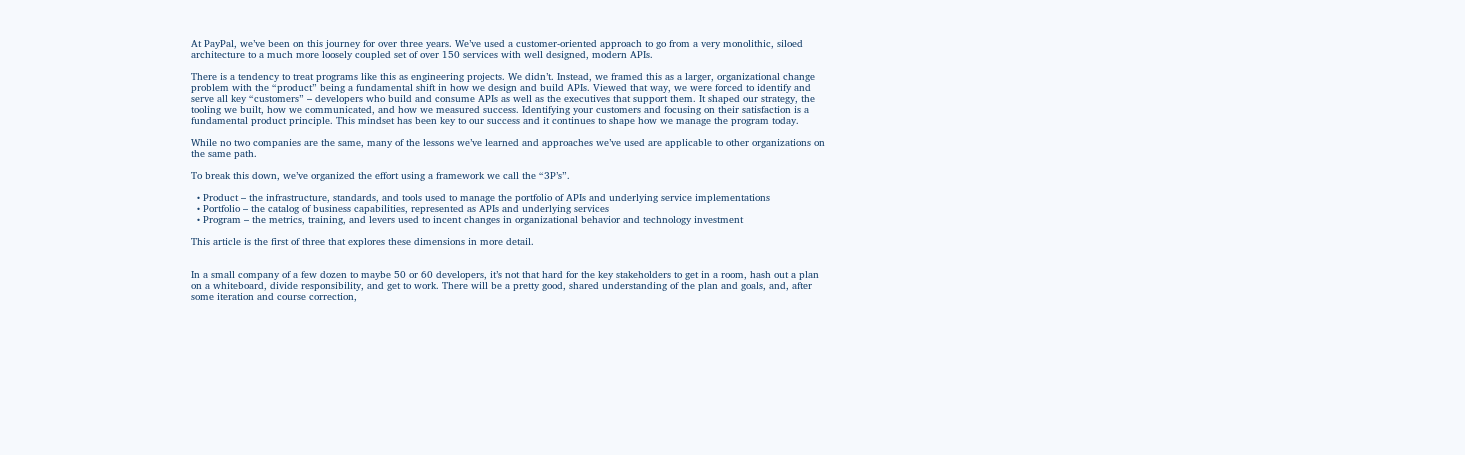At PayPal, we’ve been on this journey for over three years. We’ve used a customer-oriented approach to go from a very monolithic, siloed architecture to a much more loosely coupled set of over 150 services with well designed, modern APIs.

There is a tendency to treat programs like this as engineering projects. We didn’t. Instead, we framed this as a larger, organizational change problem with the “product” being a fundamental shift in how we design and build APIs. Viewed that way, we were forced to identify and serve all key “customers” – developers who build and consume APIs as well as the executives that support them. It shaped our strategy, the tooling we built, how we communicated, and how we measured success. Identifying your customers and focusing on their satisfaction is a fundamental product principle. This mindset has been key to our success and it continues to shape how we manage the program today.

While no two companies are the same, many of the lessons we’ve learned and approaches we’ve used are applicable to other organizations on the same path.

To break this down, we’ve organized the effort using a framework we call the “3P’s”.

  • Product – the infrastructure, standards, and tools used to manage the portfolio of APIs and underlying service implementations
  • Portfolio – the catalog of business capabilities, represented as APIs and underlying services
  • Program – the metrics, training, and levers used to incent changes in organizational behavior and technology investment

This article is the first of three that explores these dimensions in more detail.


In a small company of a few dozen to maybe 50 or 60 developers, it’s not that hard for the key stakeholders to get in a room, hash out a plan on a whiteboard, divide responsibility, and get to work. There will be a pretty good, shared understanding of the plan and goals, and, after some iteration and course correction,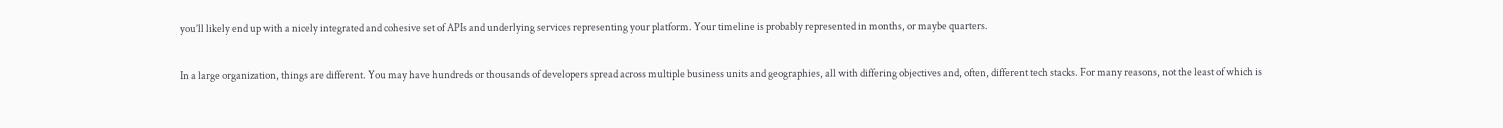you’ll likely end up with a nicely integrated and cohesive set of APIs and underlying services representing your platform. Your timeline is probably represented in months, or maybe quarters.

In a large organization, things are different. You may have hundreds or thousands of developers spread across multiple business units and geographies, all with differing objectives and, often, different tech stacks. For many reasons, not the least of which is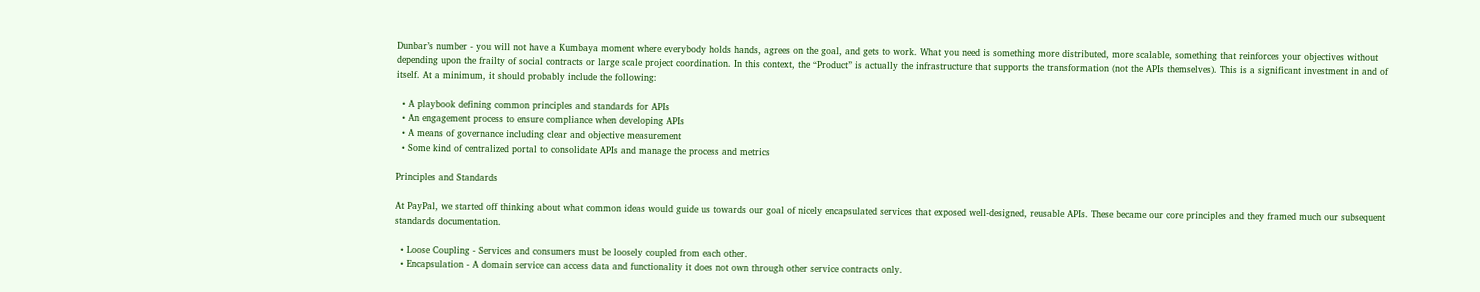Dunbar’s number - you will not have a Kumbaya moment where everybody holds hands, agrees on the goal, and gets to work. What you need is something more distributed, more scalable, something that reinforces your objectives without depending upon the frailty of social contracts or large scale project coordination. In this context, the “Product” is actually the infrastructure that supports the transformation (not the APIs themselves). This is a significant investment in and of itself. At a minimum, it should probably include the following:

  • A playbook defining common principles and standards for APIs
  • An engagement process to ensure compliance when developing APIs
  • A means of governance including clear and objective measurement
  • Some kind of centralized portal to consolidate APIs and manage the process and metrics

Principles and Standards

At PayPal, we started off thinking about what common ideas would guide us towards our goal of nicely encapsulated services that exposed well-designed, reusable APIs. These became our core principles and they framed much our subsequent standards documentation.

  • Loose Coupling - Services and consumers must be loosely coupled from each other.
  • Encapsulation - A domain service can access data and functionality it does not own through other service contracts only.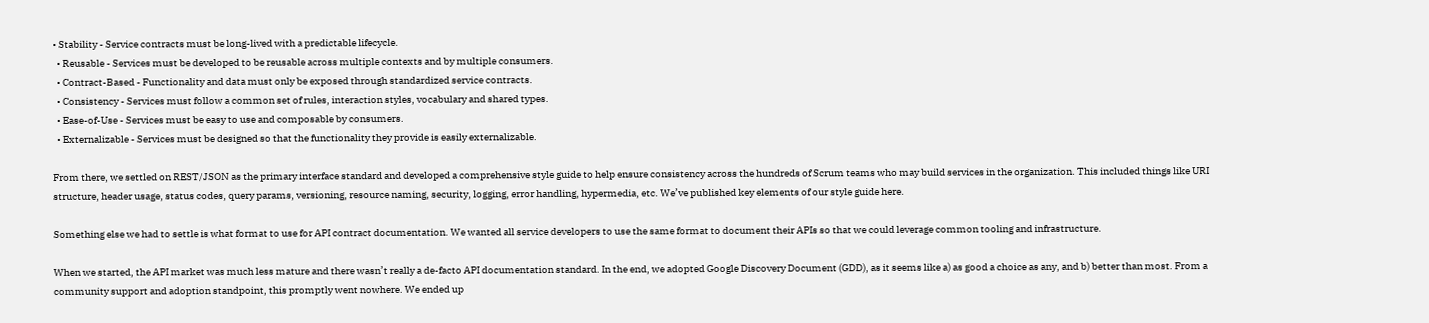• Stability - Service contracts must be long-lived with a predictable lifecycle.
  • Reusable - Services must be developed to be reusable across multiple contexts and by multiple consumers.
  • Contract-Based - Functionality and data must only be exposed through standardized service contracts.
  • Consistency - Services must follow a common set of rules, interaction styles, vocabulary and shared types.
  • Ease-of-Use - Services must be easy to use and composable by consumers.
  • Externalizable - Services must be designed so that the functionality they provide is easily externalizable.

From there, we settled on REST/JSON as the primary interface standard and developed a comprehensive style guide to help ensure consistency across the hundreds of Scrum teams who may build services in the organization. This included things like URI structure, header usage, status codes, query params, versioning, resource naming, security, logging, error handling, hypermedia, etc. We’ve published key elements of our style guide here.

Something else we had to settle is what format to use for API contract documentation. We wanted all service developers to use the same format to document their APIs so that we could leverage common tooling and infrastructure.

When we started, the API market was much less mature and there wasn’t really a de-facto API documentation standard. In the end, we adopted Google Discovery Document (GDD), as it seems like a) as good a choice as any, and b) better than most. From a community support and adoption standpoint, this promptly went nowhere. We ended up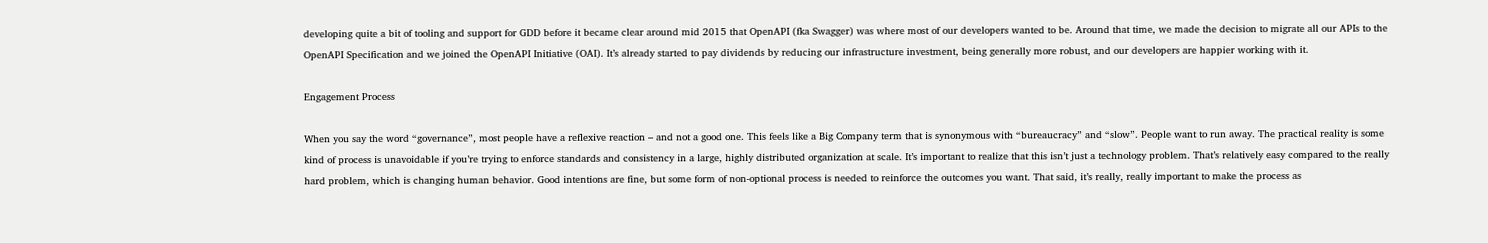developing quite a bit of tooling and support for GDD before it became clear around mid 2015 that OpenAPI (fka Swagger) was where most of our developers wanted to be. Around that time, we made the decision to migrate all our APIs to the OpenAPI Specification and we joined the OpenAPI Initiative (OAI). It’s already started to pay dividends by reducing our infrastructure investment, being generally more robust, and our developers are happier working with it.

Engagement Process

When you say the word “governance”, most people have a reflexive reaction – and not a good one. This feels like a Big Company term that is synonymous with “bureaucracy” and “slow”. People want to run away. The practical reality is some kind of process is unavoidable if you’re trying to enforce standards and consistency in a large, highly distributed organization at scale. It’s important to realize that this isn’t just a technology problem. That’s relatively easy compared to the really hard problem, which is changing human behavior. Good intentions are fine, but some form of non-optional process is needed to reinforce the outcomes you want. That said, it’s really, really important to make the process as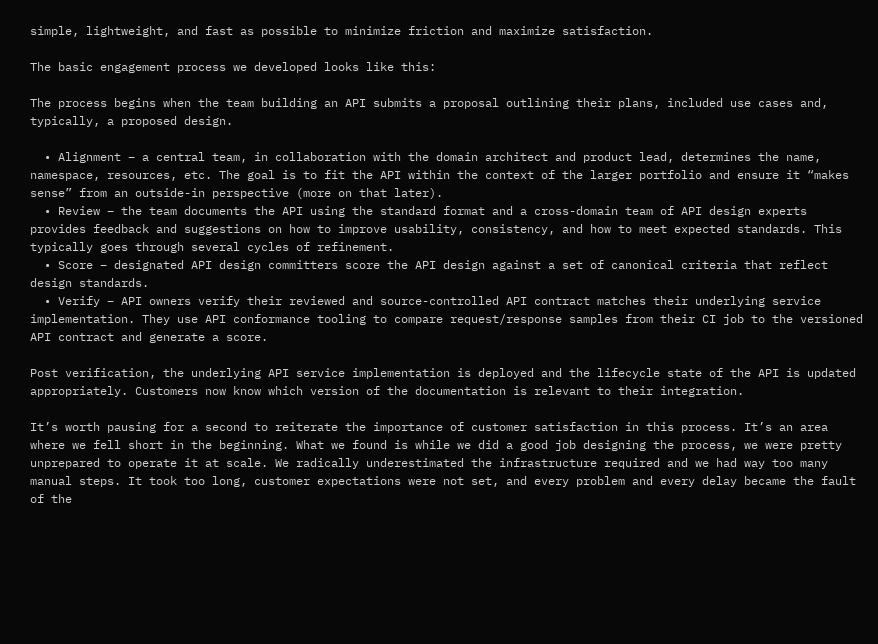simple, lightweight, and fast as possible to minimize friction and maximize satisfaction.

The basic engagement process we developed looks like this:

The process begins when the team building an API submits a proposal outlining their plans, included use cases and, typically, a proposed design.

  • Alignment – a central team, in collaboration with the domain architect and product lead, determines the name, namespace, resources, etc. The goal is to fit the API within the context of the larger portfolio and ensure it “makes sense” from an outside-in perspective (more on that later).
  • Review – the team documents the API using the standard format and a cross-domain team of API design experts provides feedback and suggestions on how to improve usability, consistency, and how to meet expected standards. This typically goes through several cycles of refinement.
  • Score – designated API design committers score the API design against a set of canonical criteria that reflect design standards.
  • Verify – API owners verify their reviewed and source-controlled API contract matches their underlying service implementation. They use API conformance tooling to compare request/response samples from their CI job to the versioned API contract and generate a score.

Post verification, the underlying API service implementation is deployed and the lifecycle state of the API is updated appropriately. Customers now know which version of the documentation is relevant to their integration.

It’s worth pausing for a second to reiterate the importance of customer satisfaction in this process. It’s an area where we fell short in the beginning. What we found is while we did a good job designing the process, we were pretty unprepared to operate it at scale. We radically underestimated the infrastructure required and we had way too many manual steps. It took too long, customer expectations were not set, and every problem and every delay became the fault of the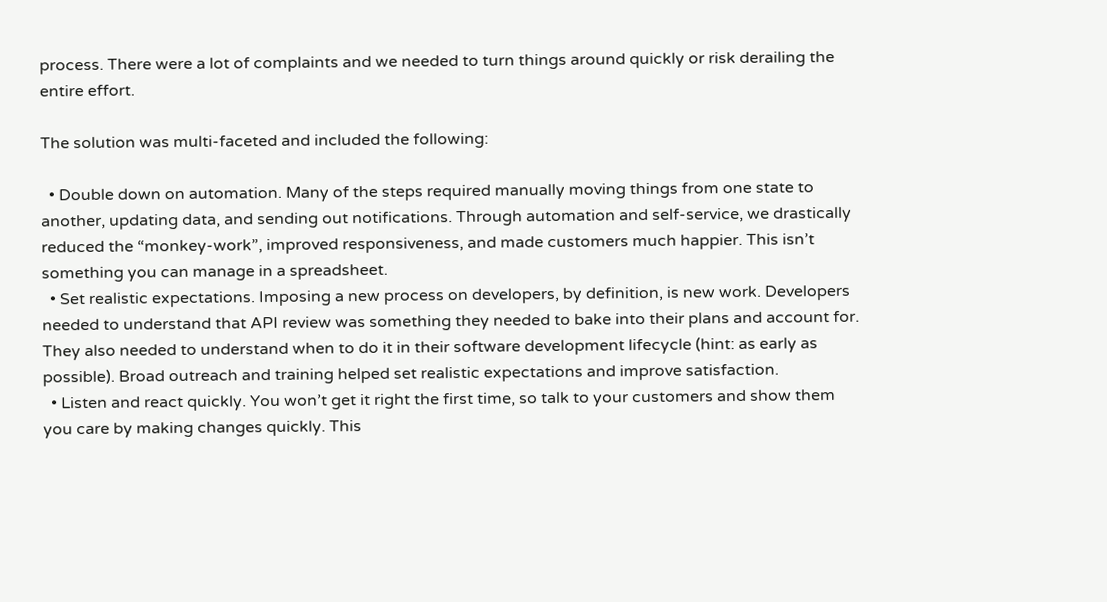process. There were a lot of complaints and we needed to turn things around quickly or risk derailing the entire effort.

The solution was multi-faceted and included the following:

  • Double down on automation. Many of the steps required manually moving things from one state to another, updating data, and sending out notifications. Through automation and self-service, we drastically reduced the “monkey-work”, improved responsiveness, and made customers much happier. This isn’t something you can manage in a spreadsheet.
  • Set realistic expectations. Imposing a new process on developers, by definition, is new work. Developers needed to understand that API review was something they needed to bake into their plans and account for. They also needed to understand when to do it in their software development lifecycle (hint: as early as possible). Broad outreach and training helped set realistic expectations and improve satisfaction.
  • Listen and react quickly. You won’t get it right the first time, so talk to your customers and show them you care by making changes quickly. This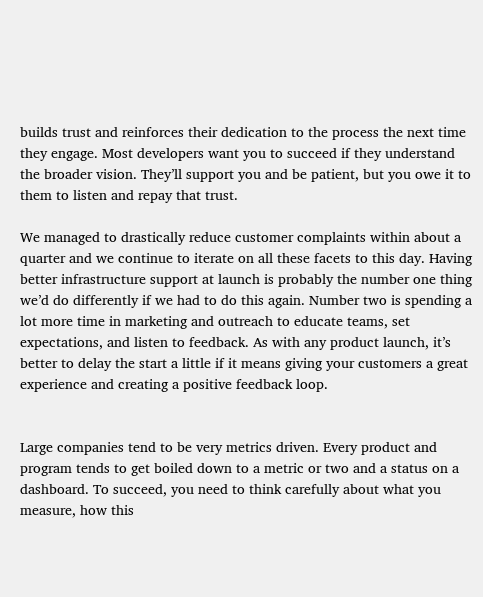builds trust and reinforces their dedication to the process the next time they engage. Most developers want you to succeed if they understand the broader vision. They’ll support you and be patient, but you owe it to them to listen and repay that trust.

We managed to drastically reduce customer complaints within about a quarter and we continue to iterate on all these facets to this day. Having better infrastructure support at launch is probably the number one thing we’d do differently if we had to do this again. Number two is spending a lot more time in marketing and outreach to educate teams, set expectations, and listen to feedback. As with any product launch, it’s better to delay the start a little if it means giving your customers a great experience and creating a positive feedback loop.


Large companies tend to be very metrics driven. Every product and program tends to get boiled down to a metric or two and a status on a dashboard. To succeed, you need to think carefully about what you measure, how this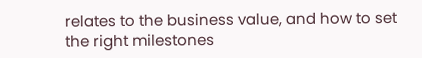relates to the business value, and how to set the right milestones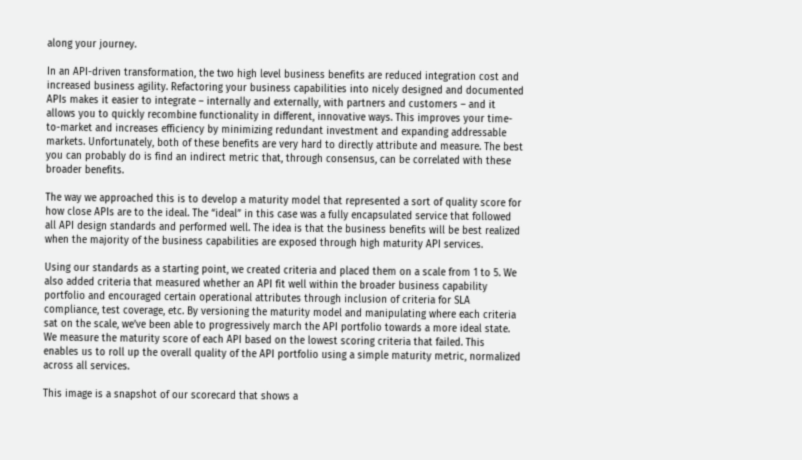along your journey.

In an API-driven transformation, the two high level business benefits are reduced integration cost and increased business agility. Refactoring your business capabilities into nicely designed and documented APIs makes it easier to integrate – internally and externally, with partners and customers – and it allows you to quickly recombine functionality in different, innovative ways. This improves your time-to-market and increases efficiency by minimizing redundant investment and expanding addressable markets. Unfortunately, both of these benefits are very hard to directly attribute and measure. The best you can probably do is find an indirect metric that, through consensus, can be correlated with these broader benefits.

The way we approached this is to develop a maturity model that represented a sort of quality score for how close APIs are to the ideal. The “ideal” in this case was a fully encapsulated service that followed all API design standards and performed well. The idea is that the business benefits will be best realized when the majority of the business capabilities are exposed through high maturity API services.

Using our standards as a starting point, we created criteria and placed them on a scale from 1 to 5. We also added criteria that measured whether an API fit well within the broader business capability portfolio and encouraged certain operational attributes through inclusion of criteria for SLA compliance, test coverage, etc. By versioning the maturity model and manipulating where each criteria sat on the scale, we’ve been able to progressively march the API portfolio towards a more ideal state. We measure the maturity score of each API based on the lowest scoring criteria that failed. This enables us to roll up the overall quality of the API portfolio using a simple maturity metric, normalized across all services.

This image is a snapshot of our scorecard that shows a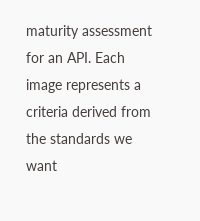maturity assessment for an API. Each image represents a criteria derived from the standards we want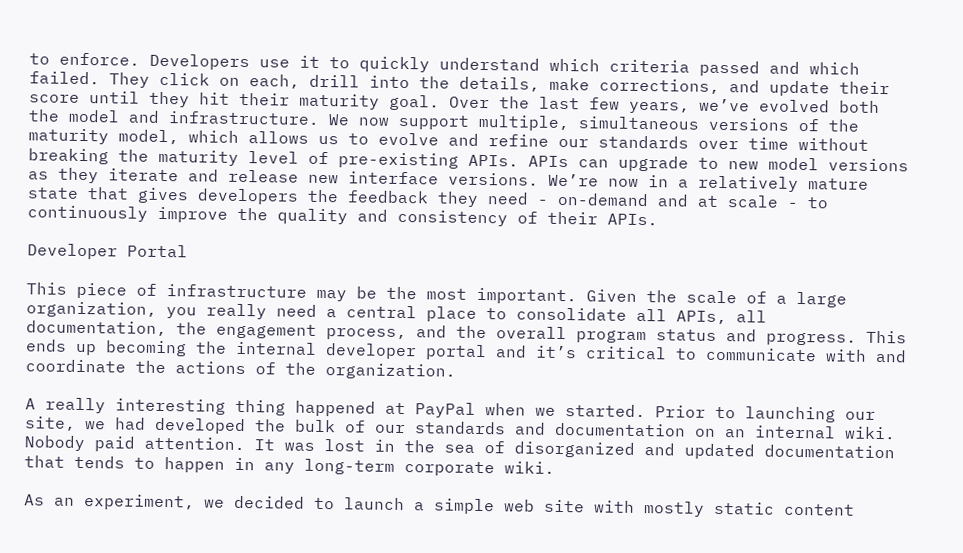to enforce. Developers use it to quickly understand which criteria passed and which failed. They click on each, drill into the details, make corrections, and update their score until they hit their maturity goal. Over the last few years, we’ve evolved both the model and infrastructure. We now support multiple, simultaneous versions of the maturity model, which allows us to evolve and refine our standards over time without breaking the maturity level of pre-existing APIs. APIs can upgrade to new model versions as they iterate and release new interface versions. We’re now in a relatively mature state that gives developers the feedback they need - on-demand and at scale - to continuously improve the quality and consistency of their APIs.

Developer Portal

This piece of infrastructure may be the most important. Given the scale of a large organization, you really need a central place to consolidate all APIs, all documentation, the engagement process, and the overall program status and progress. This ends up becoming the internal developer portal and it’s critical to communicate with and coordinate the actions of the organization.

A really interesting thing happened at PayPal when we started. Prior to launching our site, we had developed the bulk of our standards and documentation on an internal wiki. Nobody paid attention. It was lost in the sea of disorganized and updated documentation that tends to happen in any long-term corporate wiki.

As an experiment, we decided to launch a simple web site with mostly static content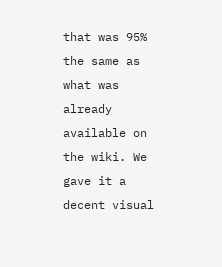that was 95% the same as what was already available on the wiki. We gave it a decent visual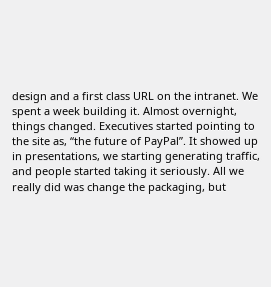design and a first class URL on the intranet. We spent a week building it. Almost overnight, things changed. Executives started pointing to the site as, “the future of PayPal”. It showed up in presentations, we starting generating traffic, and people started taking it seriously. All we really did was change the packaging, but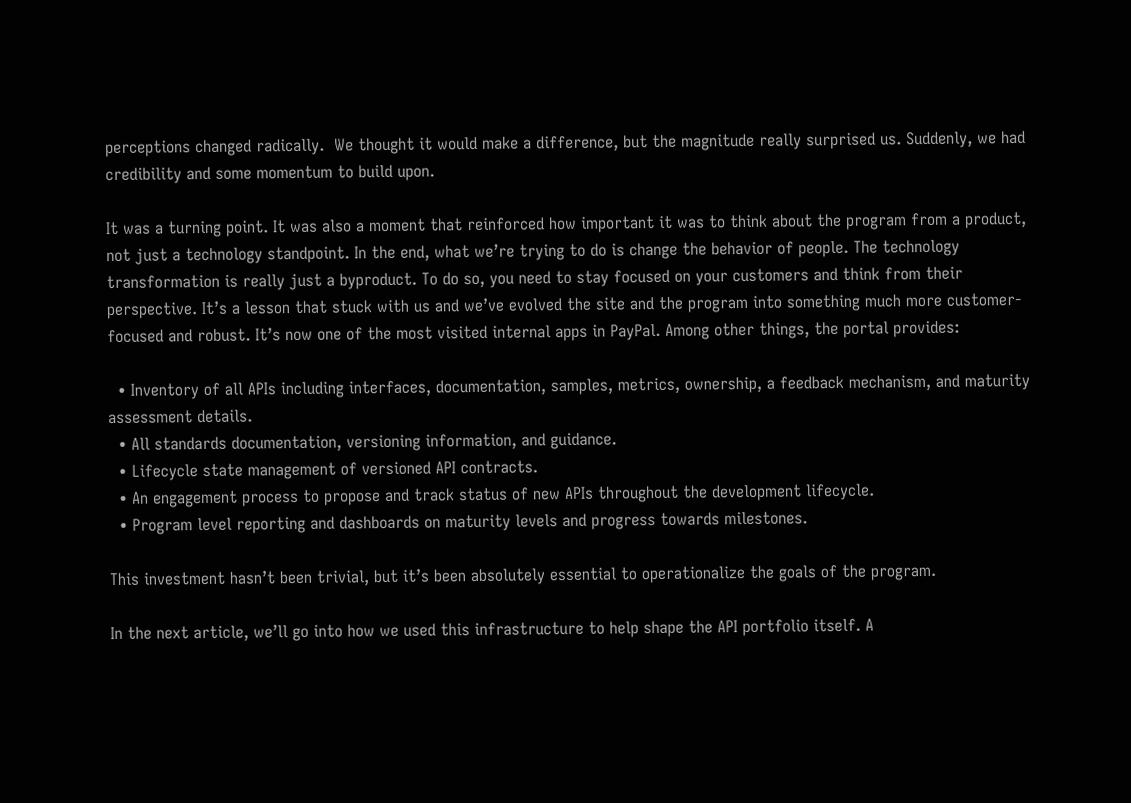perceptions changed radically.  We thought it would make a difference, but the magnitude really surprised us. Suddenly, we had credibility and some momentum to build upon.

It was a turning point. It was also a moment that reinforced how important it was to think about the program from a product, not just a technology standpoint. In the end, what we’re trying to do is change the behavior of people. The technology transformation is really just a byproduct. To do so, you need to stay focused on your customers and think from their perspective. It’s a lesson that stuck with us and we’ve evolved the site and the program into something much more customer-focused and robust. It’s now one of the most visited internal apps in PayPal. Among other things, the portal provides:

  • Inventory of all APIs including interfaces, documentation, samples, metrics, ownership, a feedback mechanism, and maturity assessment details.
  • All standards documentation, versioning information, and guidance.
  • Lifecycle state management of versioned API contracts.
  • An engagement process to propose and track status of new APIs throughout the development lifecycle.
  • Program level reporting and dashboards on maturity levels and progress towards milestones.

This investment hasn’t been trivial, but it’s been absolutely essential to operationalize the goals of the program.

In the next article, we’ll go into how we used this infrastructure to help shape the API portfolio itself. A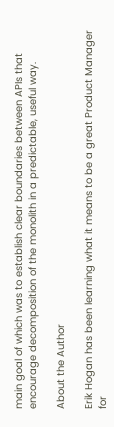main goal of which was to establish clear boundaries between APIs that encourage decomposition of the monolith in a predictable, useful way.

About the Author

Erik Hogan has been learning what it means to be a great Product Manager for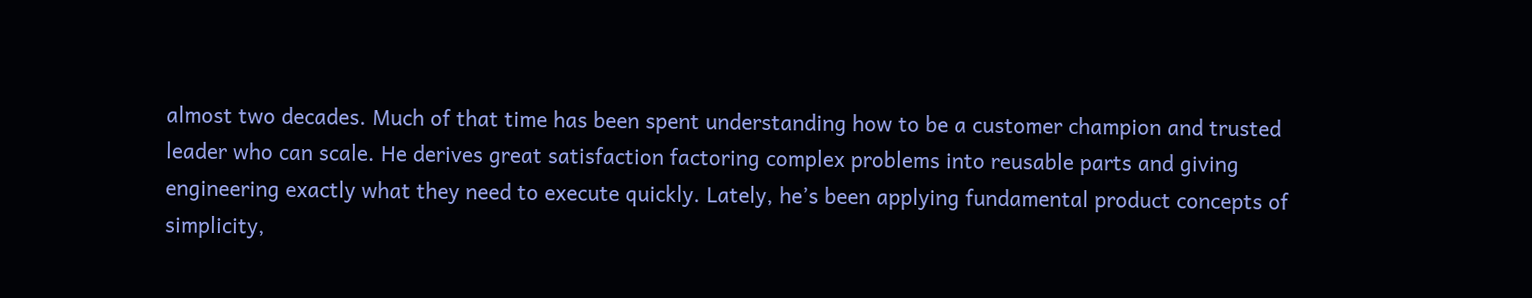almost two decades. Much of that time has been spent understanding how to be a customer champion and trusted leader who can scale. He derives great satisfaction factoring complex problems into reusable parts and giving engineering exactly what they need to execute quickly. Lately, he’s been applying fundamental product concepts of simplicity,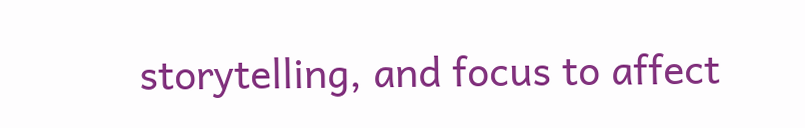storytelling, and focus to affect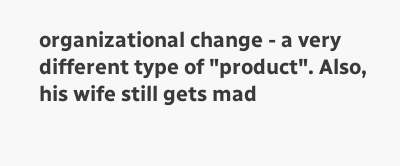organizational change - a very different type of "product". Also, his wife still gets mad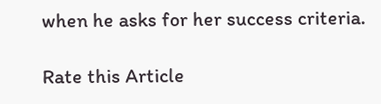when he asks for her success criteria.

Rate this Article